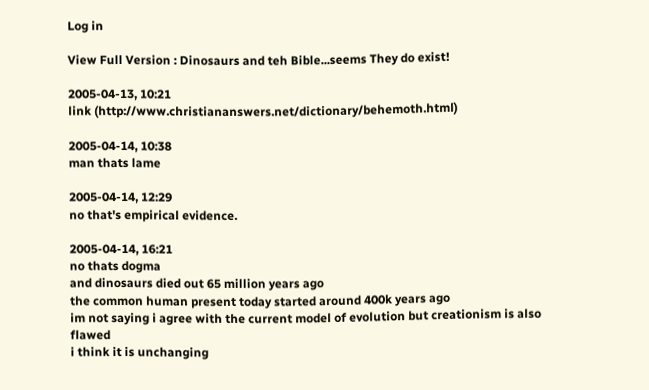Log in

View Full Version : Dinosaurs and teh Bible...seems They do exist!

2005-04-13, 10:21
link (http://www.christiananswers.net/dictionary/behemoth.html)

2005-04-14, 10:38
man thats lame

2005-04-14, 12:29
no that's empirical evidence.

2005-04-14, 16:21
no thats dogma
and dinosaurs died out 65 million years ago
the common human present today started around 400k years ago
im not saying i agree with the current model of evolution but creationism is also flawed
i think it is unchanging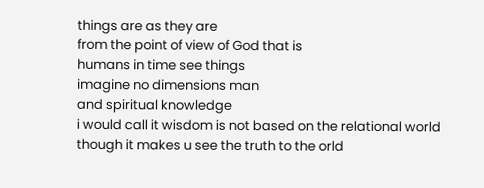things are as they are
from the point of view of God that is
humans in time see things
imagine no dimensions man
and spiritual knowledge
i would call it wisdom is not based on the relational world
though it makes u see the truth to the orld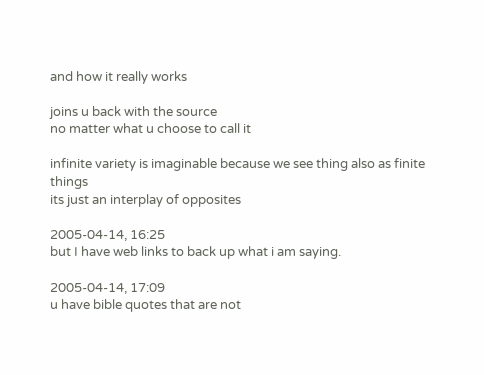and how it really works

joins u back with the source
no matter what u choose to call it

infinite variety is imaginable because we see thing also as finite things
its just an interplay of opposites

2005-04-14, 16:25
but I have web links to back up what i am saying.

2005-04-14, 17:09
u have bible quotes that are not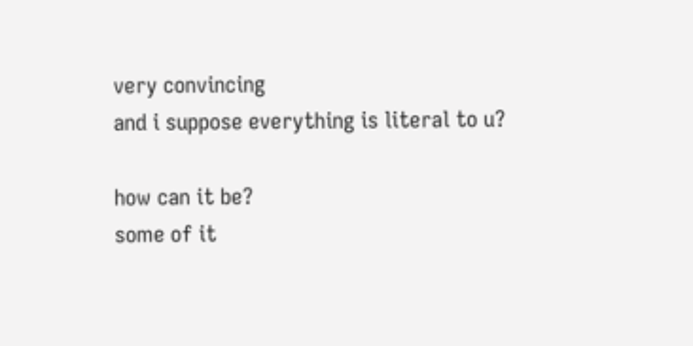very convincing
and i suppose everything is literal to u?

how can it be?
some of it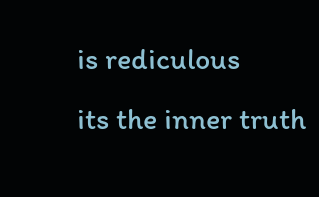is rediculous
its the inner truth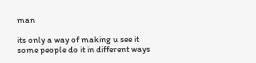man

its only a way of making u see it
some people do it in different ways